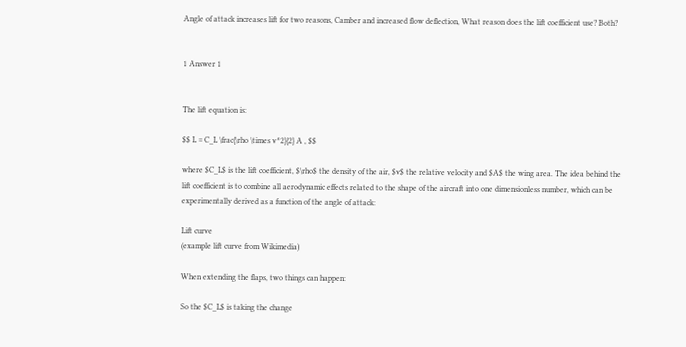Angle of attack increases lift for two reasons, Camber and increased flow deflection, What reason does the lift coefficient use? Both?


1 Answer 1


The lift equation is:

$$ L = C_L \frac{\rho \times v^2}{2} A , $$

where $C_L$ is the lift coefficient, $\rho$ the density of the air, $v$ the relative velocity and $A$ the wing area. The idea behind the lift coefficient is to combine all aerodynamic effects related to the shape of the aircraft into one dimensionless number, which can be experimentally derived as a function of the angle of attack:

Lift curve
(example lift curve from Wikimedia)

When extending the flaps, two things can happen:

So the $C_L$ is taking the change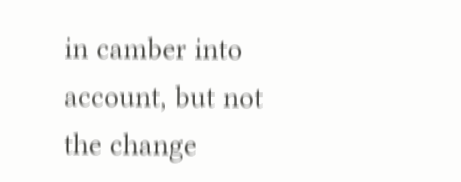in camber into account, but not the change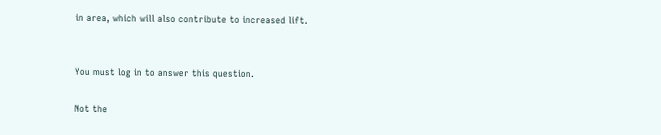in area, which will also contribute to increased lift.


You must log in to answer this question.

Not the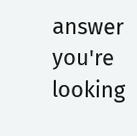answer you're looking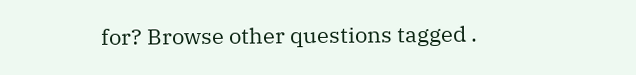for? Browse other questions tagged .